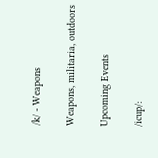/k/ - Weapons

Weapons, militaria, outdoors

Upcoming Events

/icup/: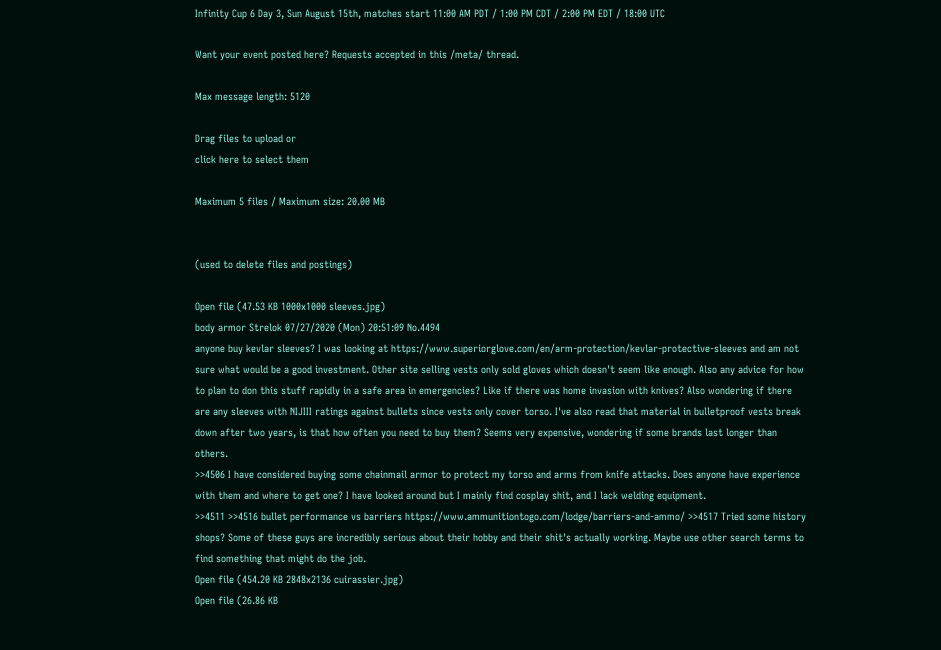Infinity Cup 6 Day 3, Sun August 15th, matches start 11:00 AM PDT / 1:00 PM CDT / 2:00 PM EDT / 18:00 UTC

Want your event posted here? Requests accepted in this /meta/ thread.

Max message length: 5120

Drag files to upload or
click here to select them

Maximum 5 files / Maximum size: 20.00 MB


(used to delete files and postings)

Open file (47.53 KB 1000x1000 sleeves.jpg)
body armor Strelok 07/27/2020 (Mon) 20:51:09 No.4494
anyone buy kevlar sleeves? I was looking at https://www.superiorglove.com/en/arm-protection/kevlar-protective-sleeves and am not sure what would be a good investment. Other site selling vests only sold gloves which doesn't seem like enough. Also any advice for how to plan to don this stuff rapidly in a safe area in emergencies? Like if there was home invasion with knives? Also wondering if there are any sleeves with NIJIII ratings against bullets since vests only cover torso. I've also read that material in bulletproof vests break down after two years, is that how often you need to buy them? Seems very expensive, wondering if some brands last longer than others.
>>4506 I have considered buying some chainmail armor to protect my torso and arms from knife attacks. Does anyone have experience with them and where to get one? I have looked around but I mainly find cosplay shit, and I lack welding equipment.
>>4511 >>4516 bullet performance vs barriers https://www.ammunitiontogo.com/lodge/barriers-and-ammo/ >>4517 Tried some history shops? Some of these guys are incredibly serious about their hobby and their shit's actually working. Maybe use other search terms to find something that might do the job.
Open file (454.20 KB 2848x2136 cuirassier.jpg)
Open file (26.86 KB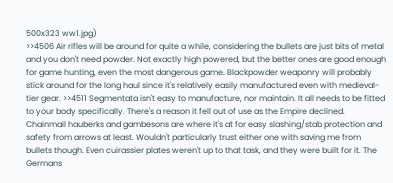500x323 ww1.jpg)
>>4506 Air rifles will be around for quite a while, considering the bullets are just bits of metal and you don't need powder. Not exactly high powered, but the better ones are good enough for game hunting, even the most dangerous game. Blackpowder weaponry will probably stick around for the long haul since it's relatively easily manufactured even with medieval-tier gear. >>4511 Segmentata isn't easy to manufacture, nor maintain. It all needs to be fitted to your body specifically. There's a reason it fell out of use as the Empire declined. Chainmail hauberks and gambesons are where it's at for easy slashing/stab protection and safety from arrows at least. Wouldn't particularly trust either one with saving me from bullets though. Even cuirassier plates weren't up to that task, and they were built for it. The Germans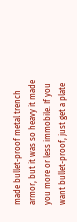made bullet-proof metal trench armor, but it was so heavy it made you more or less immobile. If you want bullet-proof, just get a plate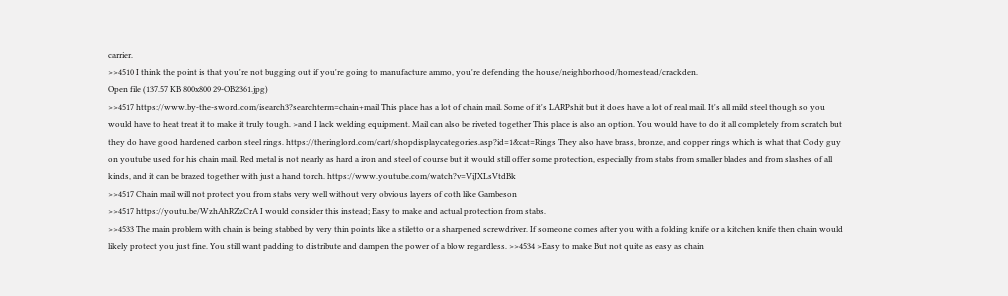carrier.
>>4510 I think the point is that you're not bugging out if you're going to manufacture ammo, you're defending the house/neighborhood/homestead/crackden.
Open file (137.57 KB 800x800 29-OB2361.jpg)
>>4517 https://www.by-the-sword.com/isearch3?searchterm=chain+mail This place has a lot of chain mail. Some of it's LARPshit but it does have a lot of real mail. It's all mild steel though so you would have to heat treat it to make it truly tough. >and I lack welding equipment. Mail can also be riveted together This place is also an option. You would have to do it all completely from scratch but they do have good hardened carbon steel rings. https://theringlord.com/cart/shopdisplaycategories.asp?id=1&cat=Rings They also have brass, bronze, and copper rings which is what that Cody guy on youtube used for his chain mail. Red metal is not nearly as hard a iron and steel of course but it would still offer some protection, especially from stabs from smaller blades and from slashes of all kinds, and it can be brazed together with just a hand torch. https://www.youtube.com/watch?v=ViJXLsVtdBk
>>4517 Chain mail will not protect you from stabs very well without very obvious layers of coth like Gambeson
>>4517 https://youtu.be/WzhAhRZzCrA I would consider this instead; Easy to make and actual protection from stabs.
>>4533 The main problem with chain is being stabbed by very thin points like a stiletto or a sharpened screwdriver. If someone comes after you with a folding knife or a kitchen knife then chain would likely protect you just fine. You still want padding to distribute and dampen the power of a blow regardless. >>4534 >Easy to make But not quite as easy as chain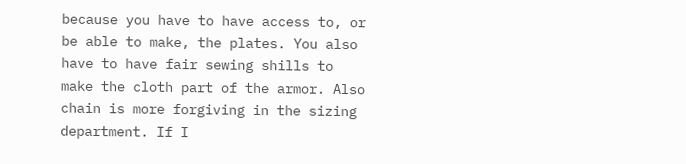because you have to have access to, or be able to make, the plates. You also have to have fair sewing shills to make the cloth part of the armor. Also chain is more forgiving in the sizing department. If I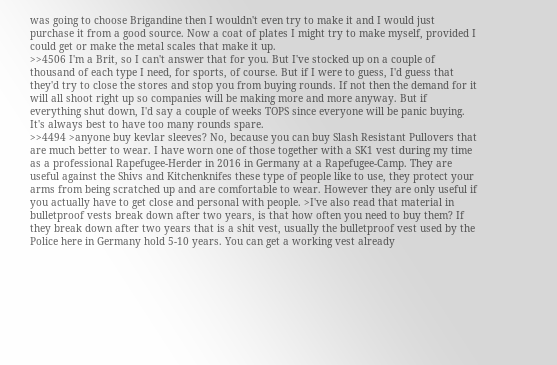was going to choose Brigandine then I wouldn't even try to make it and I would just purchase it from a good source. Now a coat of plates I might try to make myself, provided I could get or make the metal scales that make it up.
>>4506 I'm a Brit, so I can't answer that for you. But I've stocked up on a couple of thousand of each type I need, for sports, of course. But if I were to guess, I'd guess that they'd try to close the stores and stop you from buying rounds. If not then the demand for it will all shoot right up so companies will be making more and more anyway. But if everything shut down, I'd say a couple of weeks TOPS since everyone will be panic buying. It's always best to have too many rounds spare.
>>4494 >anyone buy kevlar sleeves? No, because you can buy Slash Resistant Pullovers that are much better to wear. I have worn one of those together with a SK1 vest during my time as a professional Rapefugee-Herder in 2016 in Germany at a Rapefugee-Camp. They are useful against the Shivs and Kitchenknifes these type of people like to use, they protect your arms from being scratched up and are comfortable to wear. However they are only useful if you actually have to get close and personal with people. >I've also read that material in bulletproof vests break down after two years, is that how often you need to buy them? If they break down after two years that is a shit vest, usually the bulletproof vest used by the Police here in Germany hold 5-10 years. You can get a working vest already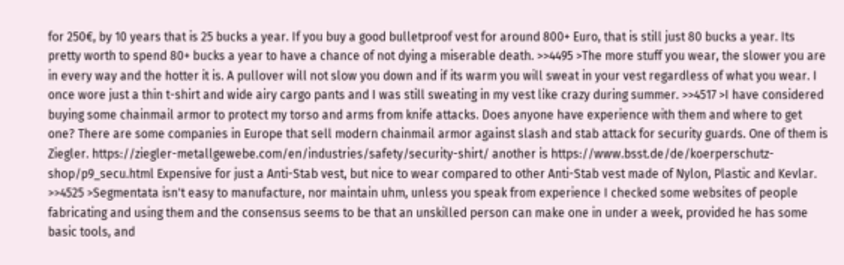for 250€, by 10 years that is 25 bucks a year. If you buy a good bulletproof vest for around 800+ Euro, that is still just 80 bucks a year. Its pretty worth to spend 80+ bucks a year to have a chance of not dying a miserable death. >>4495 >The more stuff you wear, the slower you are in every way and the hotter it is. A pullover will not slow you down and if its warm you will sweat in your vest regardless of what you wear. I once wore just a thin t-shirt and wide airy cargo pants and I was still sweating in my vest like crazy during summer. >>4517 >I have considered buying some chainmail armor to protect my torso and arms from knife attacks. Does anyone have experience with them and where to get one? There are some companies in Europe that sell modern chainmail armor against slash and stab attack for security guards. One of them is Ziegler. https://ziegler-metallgewebe.com/en/industries/safety/security-shirt/ another is https://www.bsst.de/de/koerperschutz-shop/p9_secu.html Expensive for just a Anti-Stab vest, but nice to wear compared to other Anti-Stab vest made of Nylon, Plastic and Kevlar.
>>4525 >Segmentata isn't easy to manufacture, nor maintain uhm, unless you speak from experience I checked some websites of people fabricating and using them and the consensus seems to be that an unskilled person can make one in under a week, provided he has some basic tools, and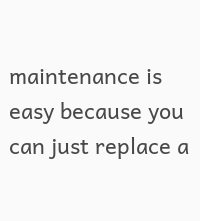maintenance is easy because you can just replace a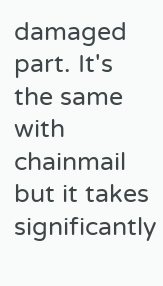damaged part. It's the same with chainmail but it takes significantly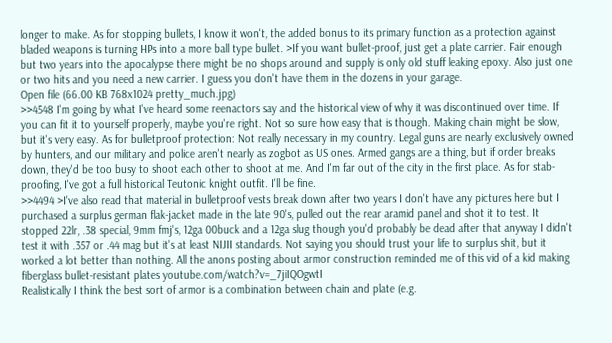longer to make. As for stopping bullets, I know it won't, the added bonus to its primary function as a protection against bladed weapons is turning HPs into a more ball type bullet. >If you want bullet-proof, just get a plate carrier. Fair enough but two years into the apocalypse there might be no shops around and supply is only old stuff leaking epoxy. Also just one or two hits and you need a new carrier. I guess you don't have them in the dozens in your garage.
Open file (66.00 KB 768x1024 pretty_much.jpg)
>>4548 I'm going by what I've heard some reenactors say and the historical view of why it was discontinued over time. If you can fit it to yourself properly, maybe you're right. Not so sure how easy that is though. Making chain might be slow, but it's very easy. As for bulletproof protection: Not really necessary in my country. Legal guns are nearly exclusively owned by hunters, and our military and police aren't nearly as zogbot as US ones. Armed gangs are a thing, but if order breaks down, they'd be too busy to shoot each other to shoot at me. And I'm far out of the city in the first place. As for stab-proofing, I've got a full historical Teutonic knight outfit. I'll be fine.
>>4494 >I've also read that material in bulletproof vests break down after two years I don't have any pictures here but I purchased a surplus german flak-jacket made in the late 90's, pulled out the rear aramid panel and shot it to test. It stopped 22lr, .38 special, 9mm fmj's, 12ga 00buck and a 12ga slug though you'd probably be dead after that anyway I didn't test it with .357 or .44 mag but it's at least NIJII standards. Not saying you should trust your life to surplus shit, but it worked a lot better than nothing. All the anons posting about armor construction reminded me of this vid of a kid making fiberglass bullet-resistant plates youtube.com/watch?v=_7jiIQOgwtI
Realistically I think the best sort of armor is a combination between chain and plate (e.g.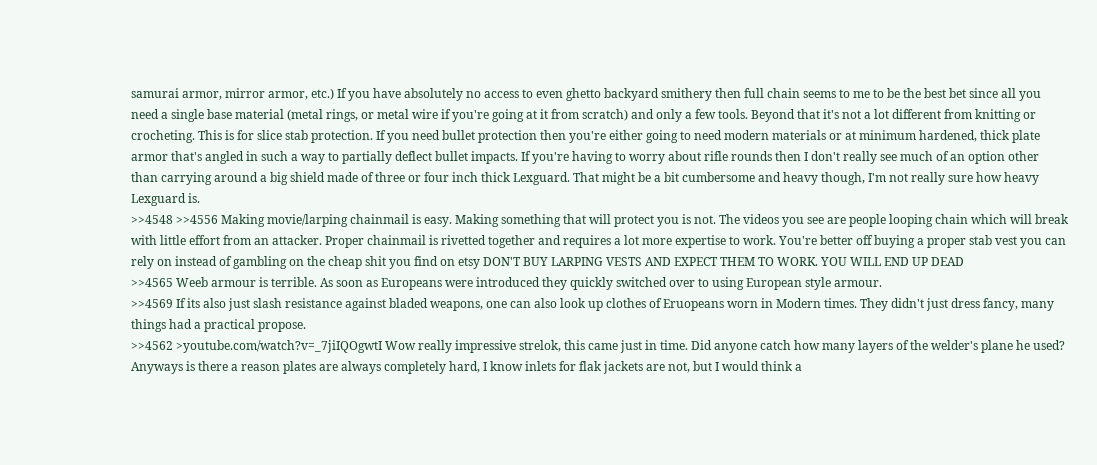samurai armor, mirror armor, etc.) If you have absolutely no access to even ghetto backyard smithery then full chain seems to me to be the best bet since all you need a single base material (metal rings, or metal wire if you're going at it from scratch) and only a few tools. Beyond that it's not a lot different from knitting or crocheting. This is for slice stab protection. If you need bullet protection then you're either going to need modern materials or at minimum hardened, thick plate armor that's angled in such a way to partially deflect bullet impacts. If you're having to worry about rifle rounds then I don't really see much of an option other than carrying around a big shield made of three or four inch thick Lexguard. That might be a bit cumbersome and heavy though, I'm not really sure how heavy Lexguard is.
>>4548 >>4556 Making movie/larping chainmail is easy. Making something that will protect you is not. The videos you see are people looping chain which will break with little effort from an attacker. Proper chainmail is rivetted together and requires a lot more expertise to work. You're better off buying a proper stab vest you can rely on instead of gambling on the cheap shit you find on etsy DON'T BUY LARPING VESTS AND EXPECT THEM TO WORK. YOU WILL END UP DEAD
>>4565 Weeb armour is terrible. As soon as Europeans were introduced they quickly switched over to using European style armour.
>>4569 If its also just slash resistance against bladed weapons, one can also look up clothes of Eruopeans worn in Modern times. They didn't just dress fancy, many things had a practical propose.
>>4562 >youtube.com/watch?v=_7jiIQOgwtI Wow really impressive strelok, this came just in time. Did anyone catch how many layers of the welder's plane he used? Anyways is there a reason plates are always completely hard, I know inlets for flak jackets are not, but I would think a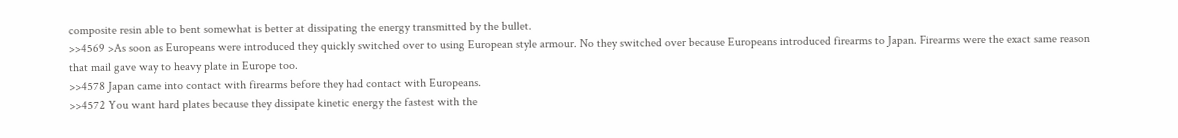composite resin able to bent somewhat is better at dissipating the energy transmitted by the bullet.
>>4569 >As soon as Europeans were introduced they quickly switched over to using European style armour. No they switched over because Europeans introduced firearms to Japan. Firearms were the exact same reason that mail gave way to heavy plate in Europe too.
>>4578 Japan came into contact with firearms before they had contact with Europeans.
>>4572 You want hard plates because they dissipate kinetic energy the fastest with the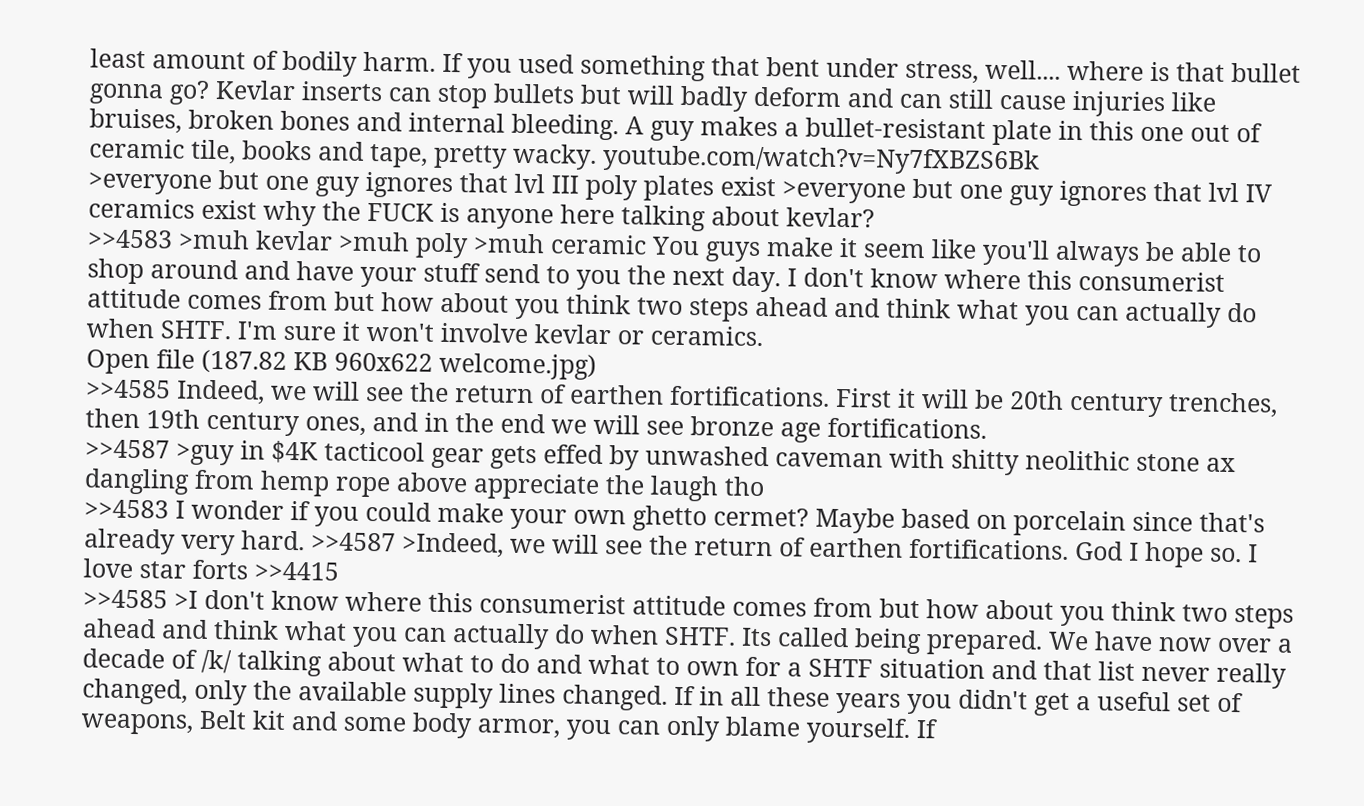least amount of bodily harm. If you used something that bent under stress, well.... where is that bullet gonna go? Kevlar inserts can stop bullets but will badly deform and can still cause injuries like bruises, broken bones and internal bleeding. A guy makes a bullet-resistant plate in this one out of ceramic tile, books and tape, pretty wacky. youtube.com/watch?v=Ny7fXBZS6Bk
>everyone but one guy ignores that lvl III poly plates exist >everyone but one guy ignores that lvl IV ceramics exist why the FUCK is anyone here talking about kevlar?
>>4583 >muh kevlar >muh poly >muh ceramic You guys make it seem like you'll always be able to shop around and have your stuff send to you the next day. I don't know where this consumerist attitude comes from but how about you think two steps ahead and think what you can actually do when SHTF. I'm sure it won't involve kevlar or ceramics.
Open file (187.82 KB 960x622 welcome.jpg)
>>4585 Indeed, we will see the return of earthen fortifications. First it will be 20th century trenches, then 19th century ones, and in the end we will see bronze age fortifications.
>>4587 >guy in $4K tacticool gear gets effed by unwashed caveman with shitty neolithic stone ax dangling from hemp rope above appreciate the laugh tho
>>4583 I wonder if you could make your own ghetto cermet? Maybe based on porcelain since that's already very hard. >>4587 >Indeed, we will see the return of earthen fortifications. God I hope so. I love star forts >>4415
>>4585 >I don't know where this consumerist attitude comes from but how about you think two steps ahead and think what you can actually do when SHTF. Its called being prepared. We have now over a decade of /k/ talking about what to do and what to own for a SHTF situation and that list never really changed, only the available supply lines changed. If in all these years you didn't get a useful set of weapons, Belt kit and some body armor, you can only blame yourself. If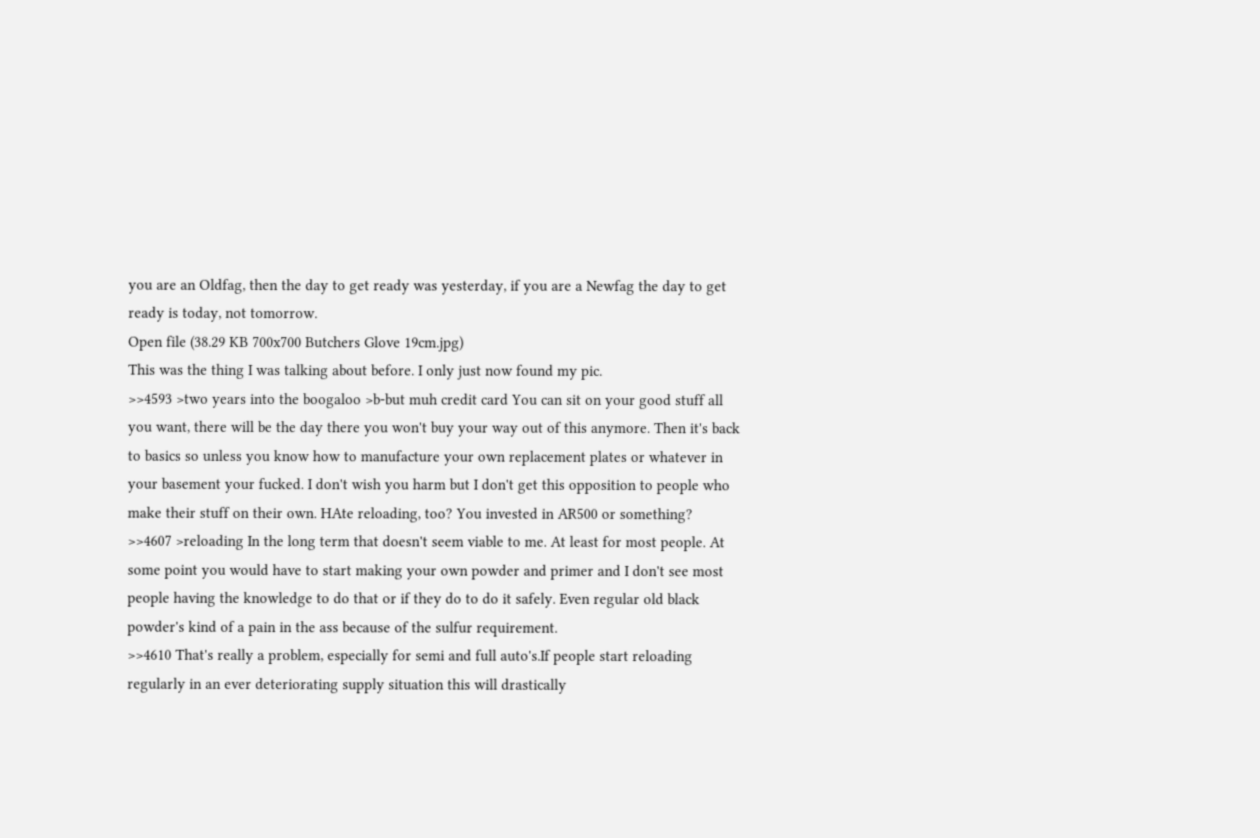you are an Oldfag, then the day to get ready was yesterday, if you are a Newfag the day to get ready is today, not tomorrow.
Open file (38.29 KB 700x700 Butchers Glove 19cm.jpg)
This was the thing I was talking about before. I only just now found my pic.
>>4593 >two years into the boogaloo >b-but muh credit card You can sit on your good stuff all you want, there will be the day there you won't buy your way out of this anymore. Then it's back to basics so unless you know how to manufacture your own replacement plates or whatever in your basement your fucked. I don't wish you harm but I don't get this opposition to people who make their stuff on their own. HAte reloading, too? You invested in AR500 or something?
>>4607 >reloading In the long term that doesn't seem viable to me. At least for most people. At some point you would have to start making your own powder and primer and I don't see most people having the knowledge to do that or if they do to do it safely. Even regular old black powder's kind of a pain in the ass because of the sulfur requirement.
>>4610 That's really a problem, especially for semi and full auto's.If people start reloading regularly in an ever deteriorating supply situation this will drastically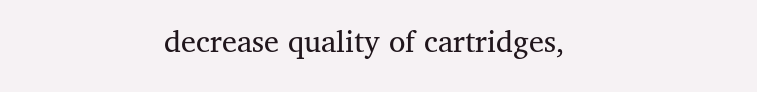decrease quality of cartridges,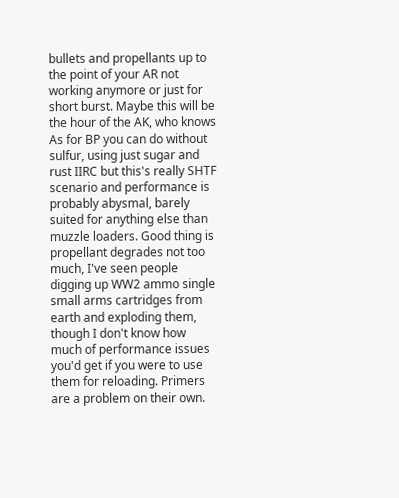bullets and propellants up to the point of your AR not working anymore or just for short burst. Maybe this will be the hour of the AK, who knows As for BP you can do without sulfur, using just sugar and rust IIRC but this's really SHTF scenario and performance is probably abysmal, barely suited for anything else than muzzle loaders. Good thing is propellant degrades not too much, I've seen people digging up WW2 ammo single small arms cartridges from earth and exploding them, though I don't know how much of performance issues you'd get if you were to use them for reloading. Primers are a problem on their own.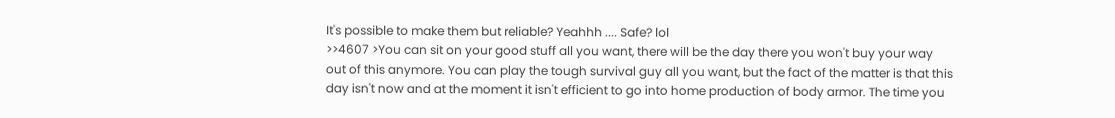It's possible to make them but reliable? Yeahhh .... Safe? lol
>>4607 >You can sit on your good stuff all you want, there will be the day there you won't buy your way out of this anymore. You can play the tough survival guy all you want, but the fact of the matter is that this day isn't now and at the moment it isn't efficient to go into home production of body armor. The time you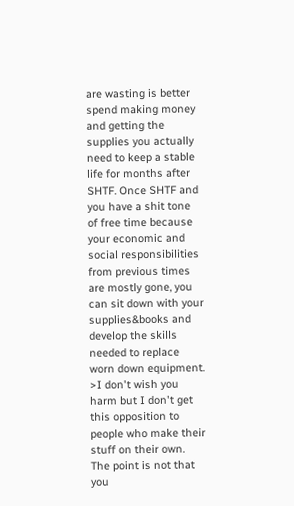are wasting is better spend making money and getting the supplies you actually need to keep a stable life for months after SHTF. Once SHTF and you have a shit tone of free time because your economic and social responsibilities from previous times are mostly gone, you can sit down with your supplies&books and develop the skills needed to replace worn down equipment. >I don't wish you harm but I don't get this opposition to people who make their stuff on their own. The point is not that you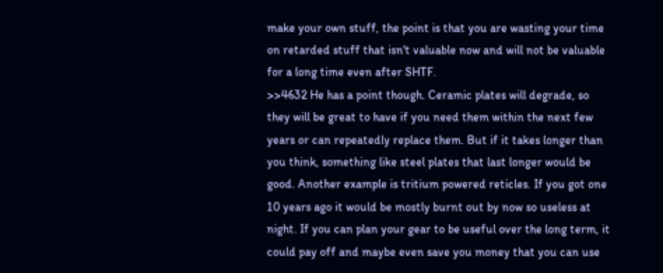make your own stuff, the point is that you are wasting your time on retarded stuff that isn't valuable now and will not be valuable for a long time even after SHTF.
>>4632 He has a point though. Ceramic plates will degrade, so they will be great to have if you need them within the next few years or can repeatedly replace them. But if it takes longer than you think, something like steel plates that last longer would be good. Another example is tritium powered reticles. If you got one 10 years ago it would be mostly burnt out by now so useless at night. If you can plan your gear to be useful over the long term, it could pay off and maybe even save you money that you can use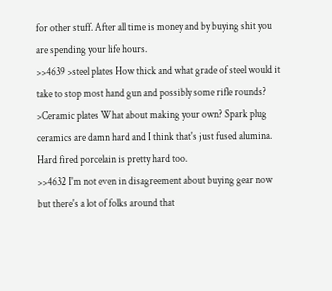for other stuff. After all time is money and by buying shit you are spending your life hours.
>>4639 >steel plates How thick and what grade of steel would it take to stop most hand gun and possibly some rifle rounds? >Ceramic plates What about making your own? Spark plug ceramics are damn hard and I think that's just fused alumina. Hard fired porcelain is pretty hard too.
>>4632 I'm not even in disagreement about buying gear now but there's a lot of folks around that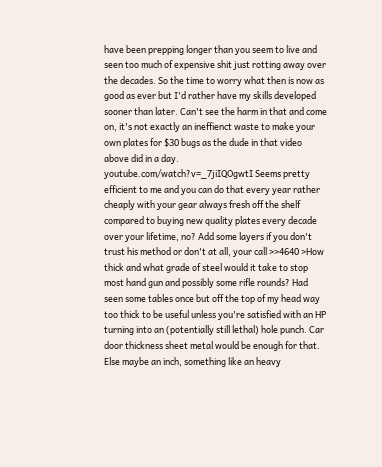have been prepping longer than you seem to live and seen too much of expensive shit just rotting away over the decades. So the time to worry what then is now as good as ever but I'd rather have my skills developed sooner than later. Can't see the harm in that and come on, it's not exactly an ineffienct waste to make your own plates for $30 bugs as the dude in that video above did in a day. youtube.com/watch?v=_7jiIQOgwtI Seems pretty efficient to me and you can do that every year rather cheaply with your gear always fresh off the shelf compared to buying new quality plates every decade over your lifetime, no? Add some layers if you don't trust his method or don't at all, your call >>4640 >How thick and what grade of steel would it take to stop most hand gun and possibly some rifle rounds? Had seen some tables once but off the top of my head way too thick to be useful unless you're satisfied with an HP turning into an (potentially still lethal) hole punch. Car door thickness sheet metal would be enough for that. Else maybe an inch, something like an heavy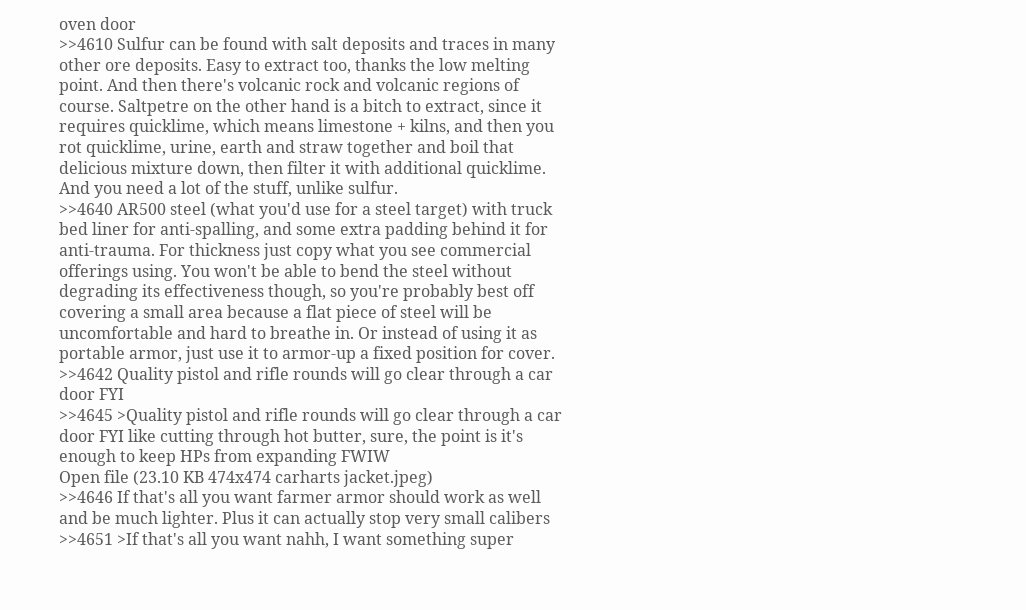oven door
>>4610 Sulfur can be found with salt deposits and traces in many other ore deposits. Easy to extract too, thanks the low melting point. And then there's volcanic rock and volcanic regions of course. Saltpetre on the other hand is a bitch to extract, since it requires quicklime, which means limestone + kilns, and then you rot quicklime, urine, earth and straw together and boil that delicious mixture down, then filter it with additional quicklime. And you need a lot of the stuff, unlike sulfur.
>>4640 AR500 steel (what you'd use for a steel target) with truck bed liner for anti-spalling, and some extra padding behind it for anti-trauma. For thickness just copy what you see commercial offerings using. You won't be able to bend the steel without degrading its effectiveness though, so you're probably best off covering a small area because a flat piece of steel will be uncomfortable and hard to breathe in. Or instead of using it as portable armor, just use it to armor-up a fixed position for cover. >>4642 Quality pistol and rifle rounds will go clear through a car door FYI
>>4645 >Quality pistol and rifle rounds will go clear through a car door FYI like cutting through hot butter, sure, the point is it's enough to keep HPs from expanding FWIW
Open file (23.10 KB 474x474 carharts jacket.jpeg)
>>4646 If that's all you want farmer armor should work as well and be much lighter. Plus it can actually stop very small calibers
>>4651 >If that's all you want nahh, I want something super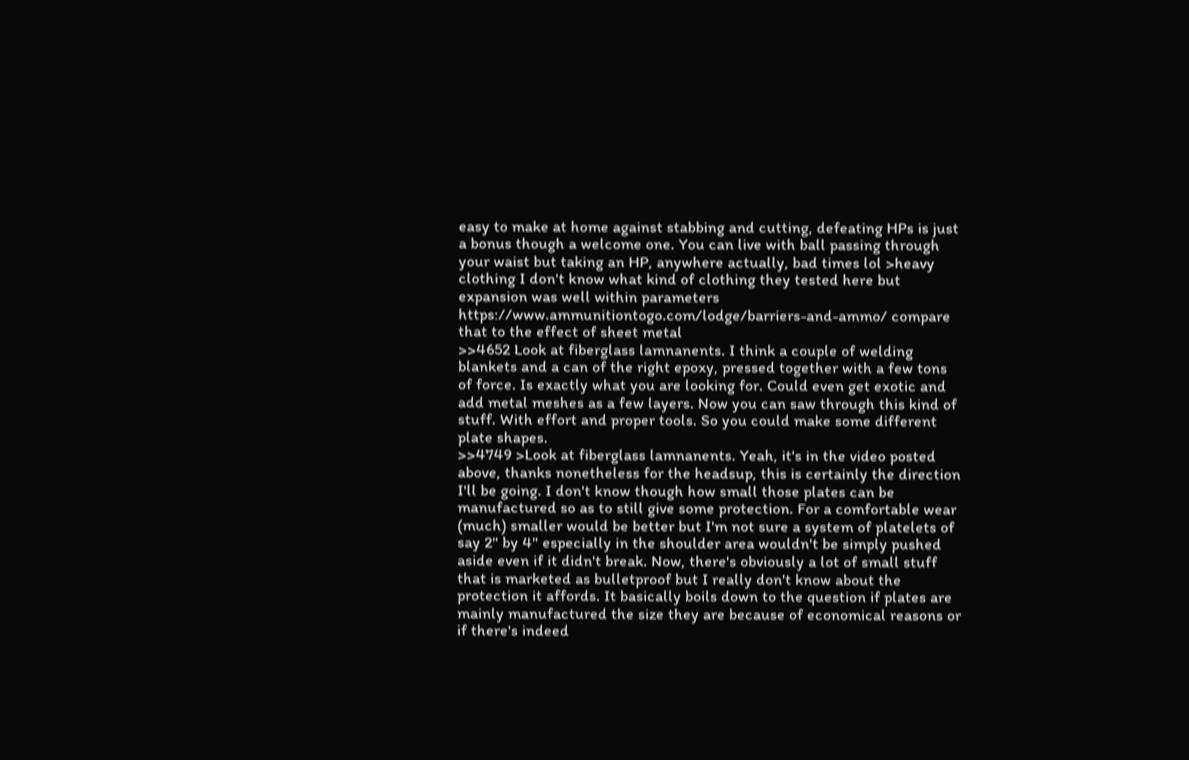easy to make at home against stabbing and cutting, defeating HPs is just a bonus though a welcome one. You can live with ball passing through your waist but taking an HP, anywhere actually, bad times lol >heavy clothing I don't know what kind of clothing they tested here but expansion was well within parameters https://www.ammunitiontogo.com/lodge/barriers-and-ammo/ compare that to the effect of sheet metal
>>4652 Look at fiberglass lamnanents. I think a couple of welding blankets and a can of the right epoxy, pressed together with a few tons of force. Is exactly what you are looking for. Could even get exotic and add metal meshes as a few layers. Now you can saw through this kind of stuff. With effort and proper tools. So you could make some different plate shapes.
>>4749 >Look at fiberglass lamnanents. Yeah, it's in the video posted above, thanks nonetheless for the headsup, this is certainly the direction I'll be going. I don't know though how small those plates can be manufactured so as to still give some protection. For a comfortable wear (much) smaller would be better but I'm not sure a system of platelets of say 2" by 4" especially in the shoulder area wouldn't be simply pushed aside even if it didn't break. Now, there's obviously a lot of small stuff that is marketed as bulletproof but I really don't know about the protection it affords. It basically boils down to the question if plates are mainly manufactured the size they are because of economical reasons or if there's indeed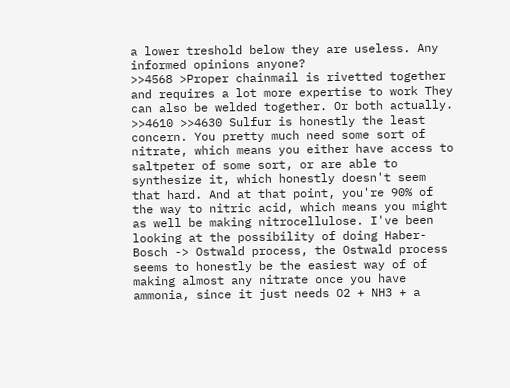a lower treshold below they are useless. Any informed opinions anyone?
>>4568 >Proper chainmail is rivetted together and requires a lot more expertise to work They can also be welded together. Or both actually.
>>4610 >>4630 Sulfur is honestly the least concern. You pretty much need some sort of nitrate, which means you either have access to saltpeter of some sort, or are able to synthesize it, which honestly doesn't seem that hard. And at that point, you're 90% of the way to nitric acid, which means you might as well be making nitrocellulose. I've been looking at the possibility of doing Haber-Bosch -> Ostwald process, the Ostwald process seems to honestly be the easiest way of of making almost any nitrate once you have ammonia, since it just needs O2 + NH3 + a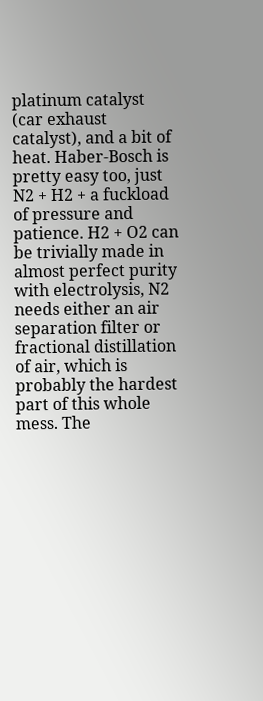platinum catalyst (car exhaust catalyst), and a bit of heat. Haber-Bosch is pretty easy too, just N2 + H2 + a fuckload of pressure and patience. H2 + O2 can be trivially made in almost perfect purity with electrolysis, N2 needs either an air separation filter or fractional distillation of air, which is probably the hardest part of this whole mess. The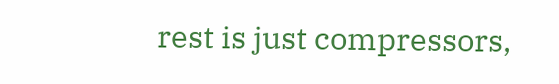rest is just compressors,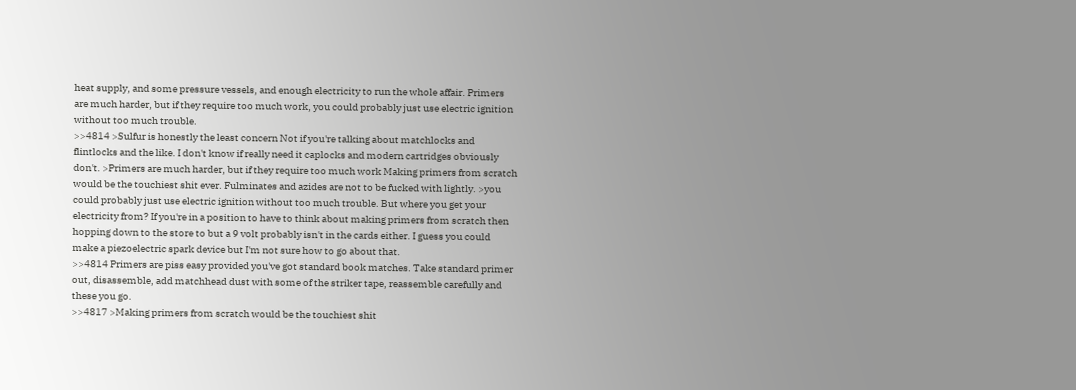heat supply, and some pressure vessels, and enough electricity to run the whole affair. Primers are much harder, but if they require too much work, you could probably just use electric ignition without too much trouble.
>>4814 >Sulfur is honestly the least concern Not if you're talking about matchlocks and flintlocks and the like. I don't know if really need it caplocks and modern cartridges obviously don't. >Primers are much harder, but if they require too much work Making primers from scratch would be the touchiest shit ever. Fulminates and azides are not to be fucked with lightly. >you could probably just use electric ignition without too much trouble. But where you get your electricity from? If you're in a position to have to think about making primers from scratch then hopping down to the store to but a 9 volt probably isn't in the cards either. I guess you could make a piezoelectric spark device but I'm not sure how to go about that.
>>4814 Primers are piss easy provided you've got standard book matches. Take standard primer out, disassemble, add matchhead dust with some of the striker tape, reassemble carefully and these you go.
>>4817 >Making primers from scratch would be the touchiest shit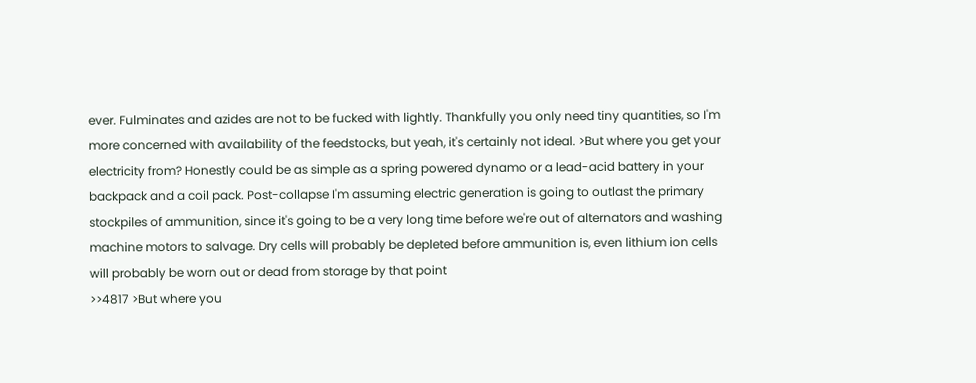ever. Fulminates and azides are not to be fucked with lightly. Thankfully you only need tiny quantities, so I'm more concerned with availability of the feedstocks, but yeah, it's certainly not ideal. >But where you get your electricity from? Honestly could be as simple as a spring powered dynamo or a lead-acid battery in your backpack and a coil pack. Post-collapse I'm assuming electric generation is going to outlast the primary stockpiles of ammunition, since it's going to be a very long time before we're out of alternators and washing machine motors to salvage. Dry cells will probably be depleted before ammunition is, even lithium ion cells will probably be worn out or dead from storage by that point
>>4817 >But where you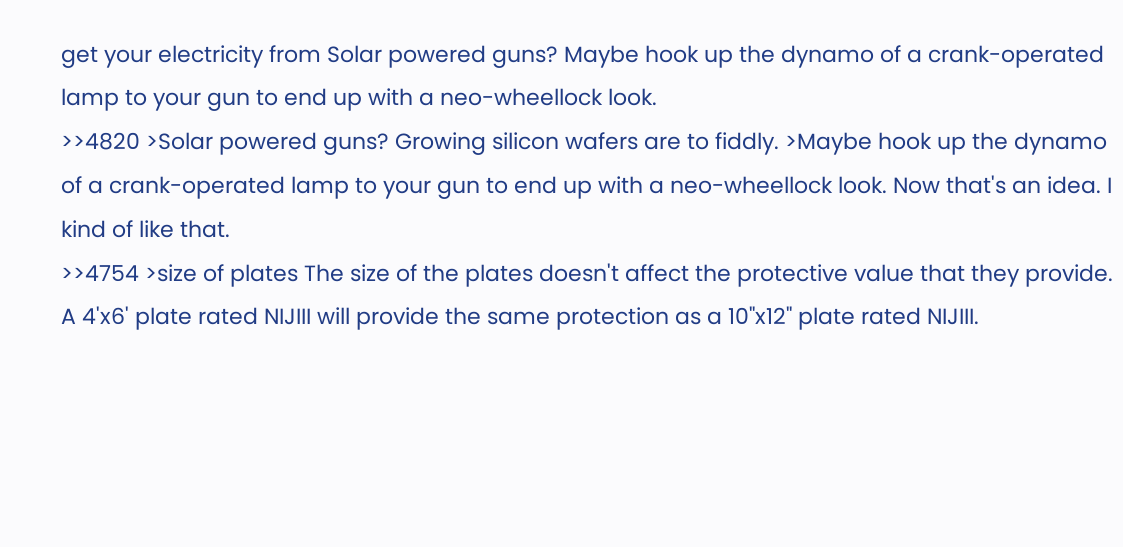get your electricity from Solar powered guns? Maybe hook up the dynamo of a crank-operated lamp to your gun to end up with a neo-wheellock look.
>>4820 >Solar powered guns? Growing silicon wafers are to fiddly. >Maybe hook up the dynamo of a crank-operated lamp to your gun to end up with a neo-wheellock look. Now that's an idea. I kind of like that.
>>4754 >size of plates The size of the plates doesn't affect the protective value that they provide. A 4'x6' plate rated NIJIII will provide the same protection as a 10"x12" plate rated NIJIII.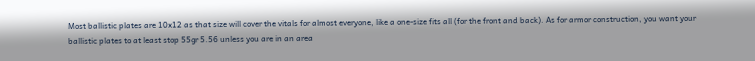Most ballistic plates are 10x12 as that size will cover the vitals for almost everyone, like a one-size fits all (for the front and back). As for armor construction, you want your ballistic plates to at least stop 55gr 5.56 unless you are in an area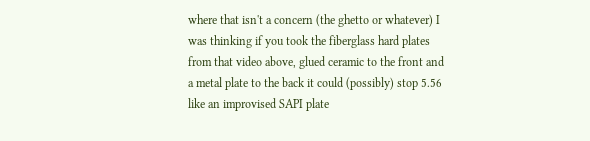where that isn't a concern (the ghetto or whatever) I was thinking if you took the fiberglass hard plates from that video above, glued ceramic to the front and a metal plate to the back it could (possibly) stop 5.56 like an improvised SAPI plate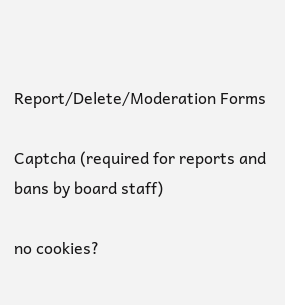Report/Delete/Moderation Forms

Captcha (required for reports and bans by board staff)

no cookies?